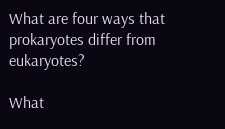What are four ways that prokaryotes differ from eukaryotes?

What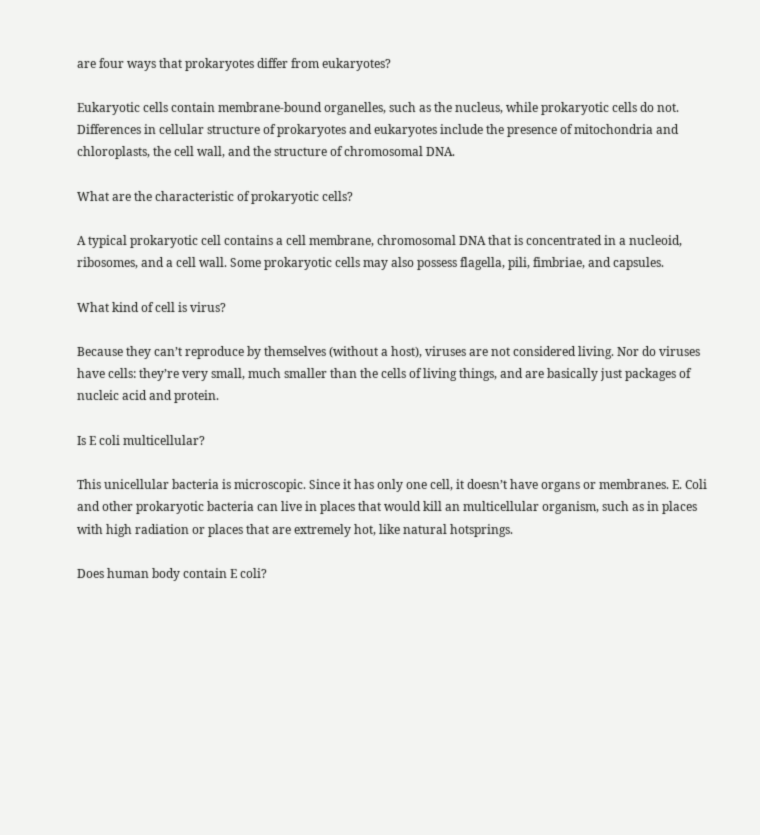are four ways that prokaryotes differ from eukaryotes?

Eukaryotic cells contain membrane-bound organelles, such as the nucleus, while prokaryotic cells do not. Differences in cellular structure of prokaryotes and eukaryotes include the presence of mitochondria and chloroplasts, the cell wall, and the structure of chromosomal DNA.

What are the characteristic of prokaryotic cells?

A typical prokaryotic cell contains a cell membrane, chromosomal DNA that is concentrated in a nucleoid, ribosomes, and a cell wall. Some prokaryotic cells may also possess flagella, pili, fimbriae, and capsules.

What kind of cell is virus?

Because they can’t reproduce by themselves (without a host), viruses are not considered living. Nor do viruses have cells: they’re very small, much smaller than the cells of living things, and are basically just packages of nucleic acid and protein.

Is E coli multicellular?

This unicellular bacteria is microscopic. Since it has only one cell, it doesn’t have organs or membranes. E. Coli and other prokaryotic bacteria can live in places that would kill an multicellular organism, such as in places with high radiation or places that are extremely hot, like natural hotsprings.

Does human body contain E coli?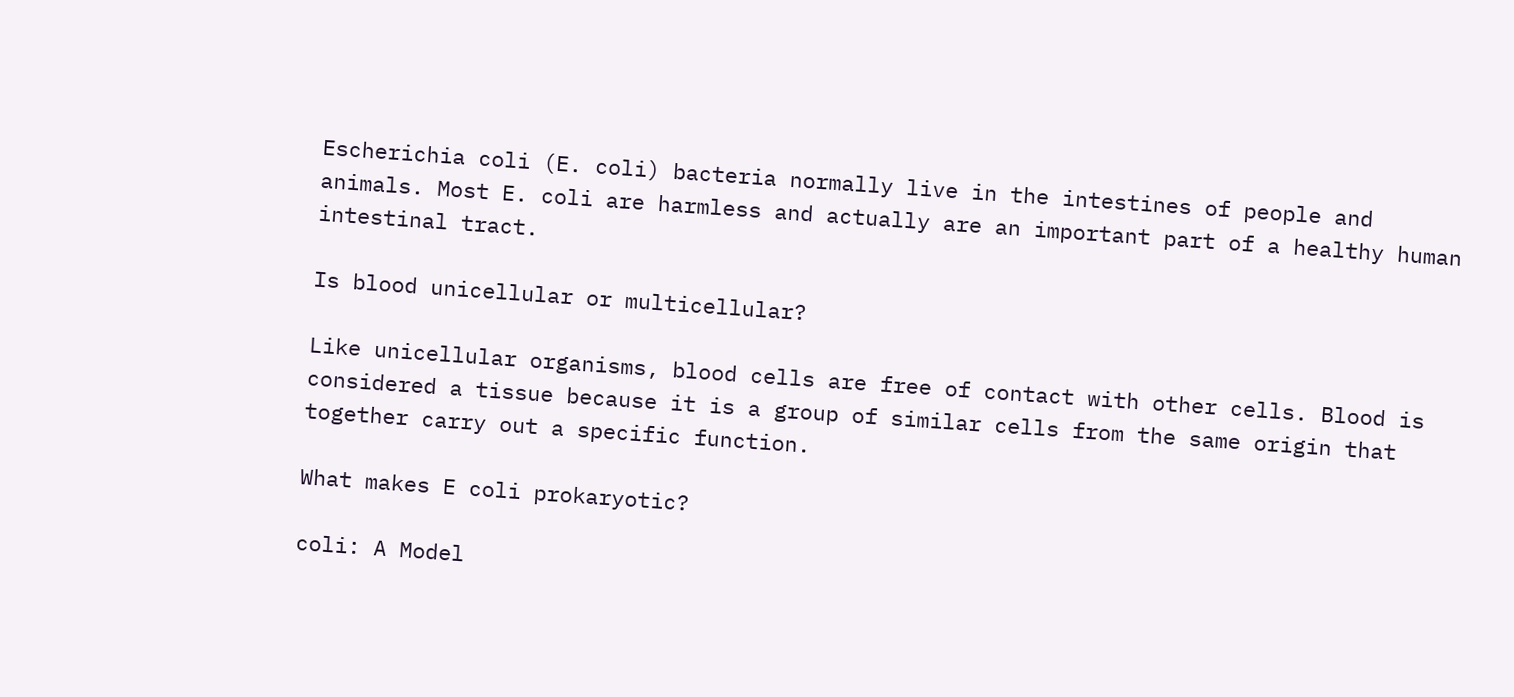Escherichia coli (E. coli) bacteria normally live in the intestines of people and animals. Most E. coli are harmless and actually are an important part of a healthy human intestinal tract.

Is blood unicellular or multicellular?

Like unicellular organisms, blood cells are free of contact with other cells. Blood is considered a tissue because it is a group of similar cells from the same origin that together carry out a specific function.

What makes E coli prokaryotic?

coli: A Model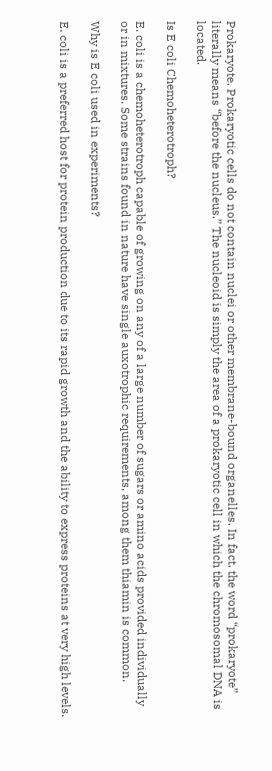Prokaryote. Prokaryotic cells do not contain nuclei or other membrane-bound organelles. In fact, the word “prokaryote” literally means “before the nucleus.” The nucleoid is simply the area of a prokaryotic cell in which the chromosomal DNA is located.

Is E coli Chemoheterotroph?

E. coli is a chemoheterotroph capable of growing on any of a large number of sugars or amino acids provided individually or in mixtures. Some strains found in nature have single auxotrophic requirements, among them thiamin is common.

Why is E coli used in experiments?

E. coli is a preferred host for protein production due to its rapid growth and the ability to express proteins at very high levels.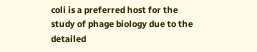coli is a preferred host for the study of phage biology due to the detailed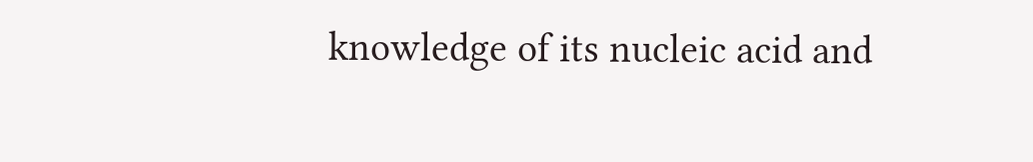knowledge of its nucleic acid and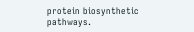protein biosynthetic pathways.